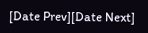[Date Prev][Date Next]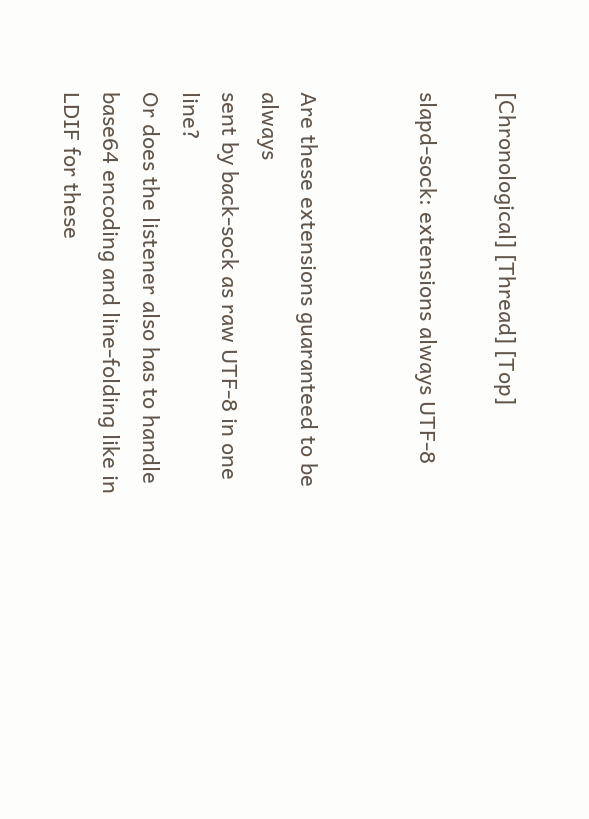[Chronological] [Thread] [Top]

slapd-sock: extensions always UTF-8


Are these extensions guaranteed to be always
sent by back-sock as raw UTF-8 in one line?
Or does the listener also has to handle
base64 encoding and line-folding like in LDIF for these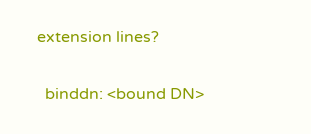extension lines?

  binddn: <bound DN>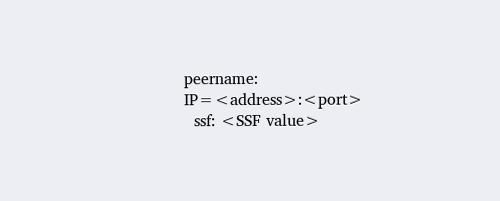peername: IP=<address>:<port>
  ssf: <SSF value>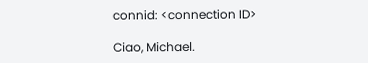connid: <connection ID>

Ciao, Michael.